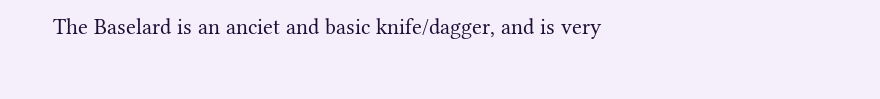The Baselard is an anciet and basic knife/dagger, and is very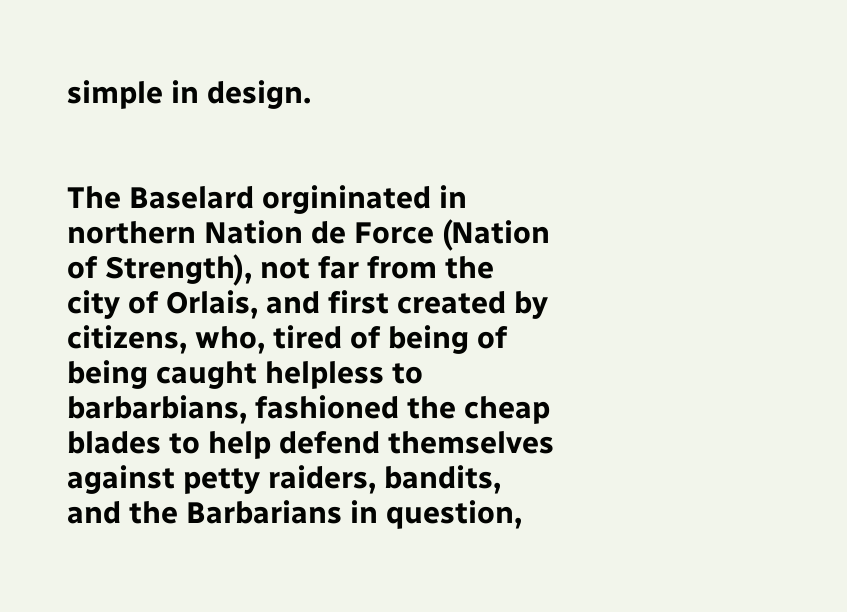simple in design.


The Baselard orgininated in northern Nation de Force (Nation of Strength), not far from the city of Orlais, and first created by citizens, who, tired of being of being caught helpless to barbarbians, fashioned the cheap blades to help defend themselves against petty raiders, bandits, and the Barbarians in question,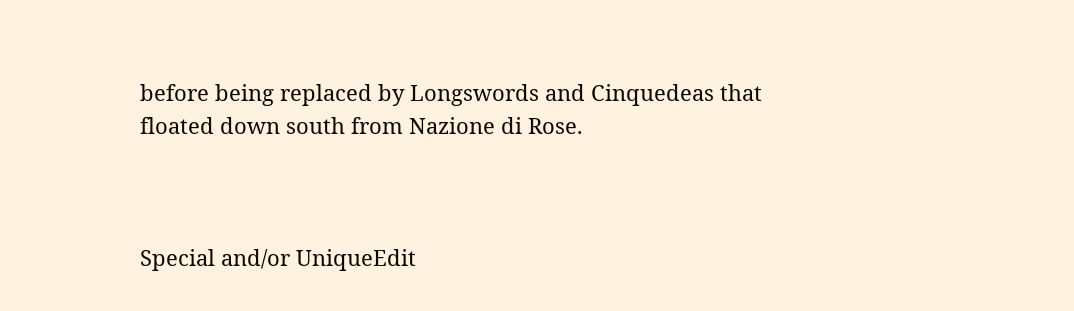before being replaced by Longswords and Cinquedeas that floated down south from Nazione di Rose.



Special and/or UniqueEdit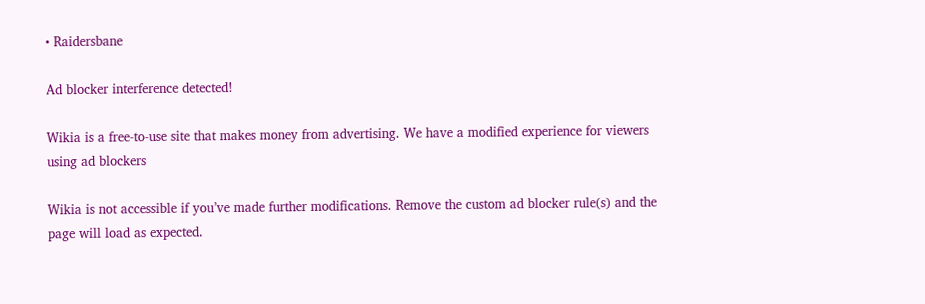• Raidersbane

Ad blocker interference detected!

Wikia is a free-to-use site that makes money from advertising. We have a modified experience for viewers using ad blockers

Wikia is not accessible if you’ve made further modifications. Remove the custom ad blocker rule(s) and the page will load as expected.